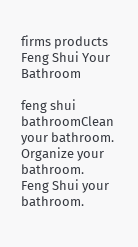firms products
Feng Shui Your Bathroom

feng shui bathroomClean your bathroom. Organize your bathroom. Feng Shui your bathroom.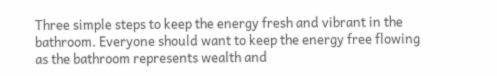Three simple steps to keep the energy fresh and vibrant in the bathroom. Everyone should want to keep the energy free flowing as the bathroom represents wealth and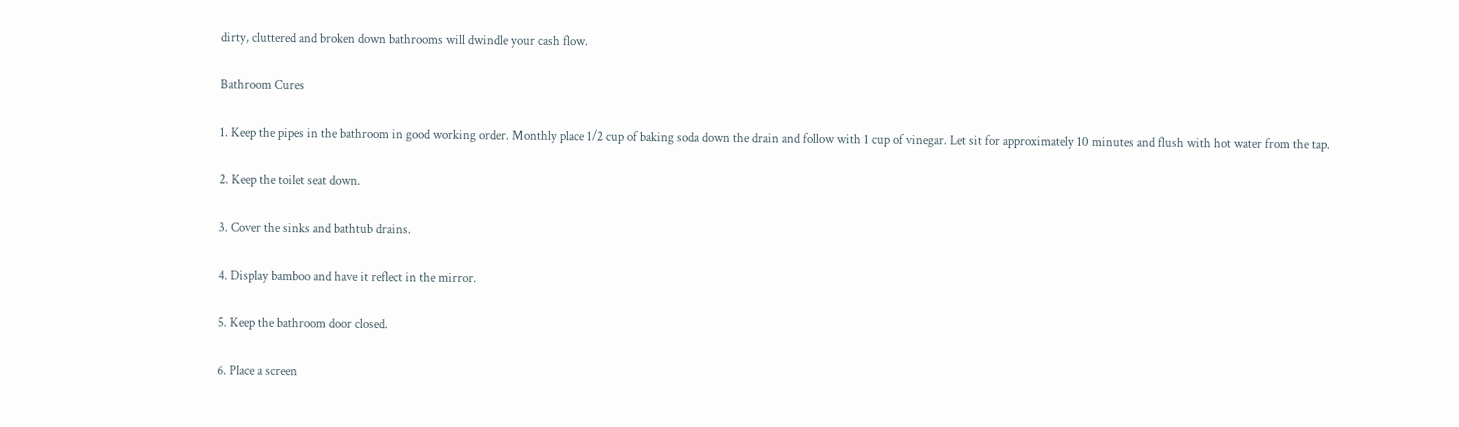dirty, cluttered and broken down bathrooms will dwindle your cash flow.

Bathroom Cures

1. Keep the pipes in the bathroom in good working order. Monthly place 1/2 cup of baking soda down the drain and follow with 1 cup of vinegar. Let sit for approximately 10 minutes and flush with hot water from the tap.

2. Keep the toilet seat down.

3. Cover the sinks and bathtub drains.

4. Display bamboo and have it reflect in the mirror.

5. Keep the bathroom door closed.

6. Place a screen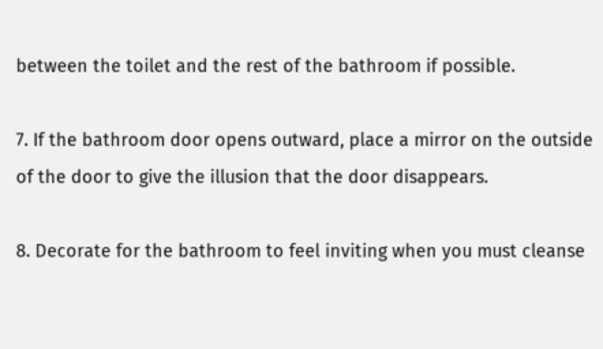between the toilet and the rest of the bathroom if possible.

7. If the bathroom door opens outward, place a mirror on the outside of the door to give the illusion that the door disappears.

8. Decorate for the bathroom to feel inviting when you must cleanse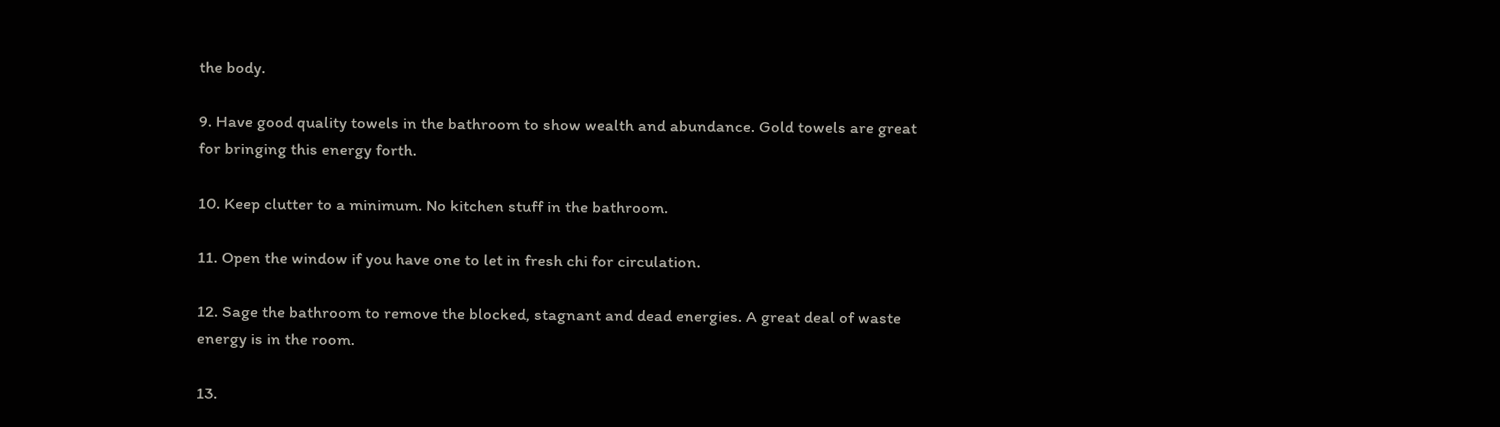the body.

9. Have good quality towels in the bathroom to show wealth and abundance. Gold towels are great for bringing this energy forth.

10. Keep clutter to a minimum. No kitchen stuff in the bathroom.

11. Open the window if you have one to let in fresh chi for circulation.

12. Sage the bathroom to remove the blocked, stagnant and dead energies. A great deal of waste energy is in the room.

13.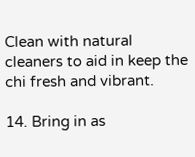Clean with natural cleaners to aid in keep the chi fresh and vibrant.

14. Bring in as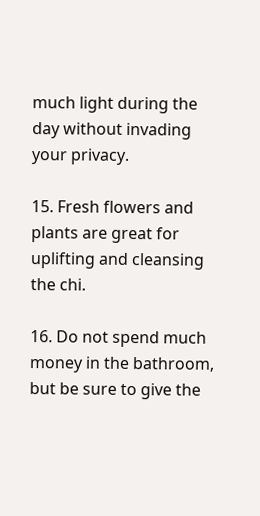much light during the day without invading your privacy.

15. Fresh flowers and plants are great for uplifting and cleansing the chi.

16. Do not spend much money in the bathroom, but be sure to give the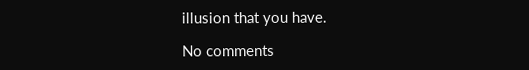illusion that you have.

No comments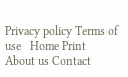Privacy policy Terms of use   Home Print
About us Contact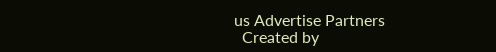us Advertise Partners
  Created by